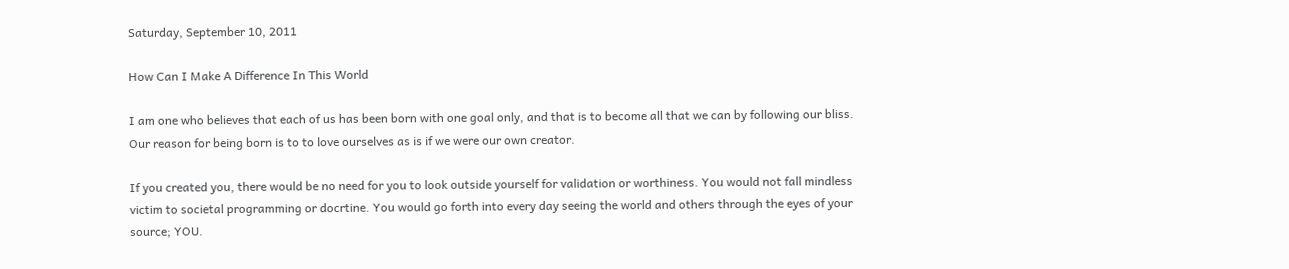Saturday, September 10, 2011

How Can I Make A Difference In This World

I am one who believes that each of us has been born with one goal only, and that is to become all that we can by following our bliss. Our reason for being born is to to love ourselves as is if we were our own creator.

If you created you, there would be no need for you to look outside yourself for validation or worthiness. You would not fall mindless victim to societal programming or docrtine. You would go forth into every day seeing the world and others through the eyes of your source; YOU.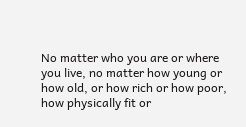No matter who you are or where you live, no matter how young or how old, or how rich or how poor, how physically fit or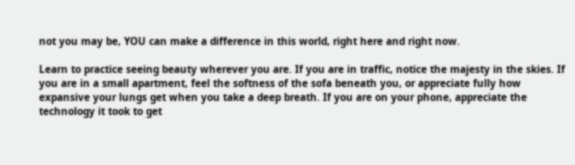not you may be, YOU can make a difference in this world, right here and right now.

Learn to practice seeing beauty wherever you are. If you are in traffic, notice the majesty in the skies. If you are in a small apartment, feel the softness of the sofa beneath you, or appreciate fully how expansive your lungs get when you take a deep breath. If you are on your phone, appreciate the technology it took to get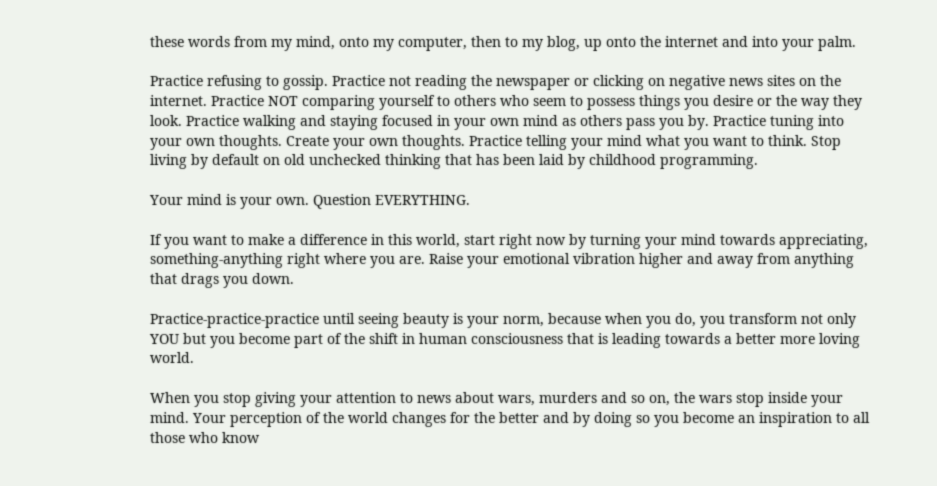these words from my mind, onto my computer, then to my blog, up onto the internet and into your palm.

Practice refusing to gossip. Practice not reading the newspaper or clicking on negative news sites on the internet. Practice NOT comparing yourself to others who seem to possess things you desire or the way they look. Practice walking and staying focused in your own mind as others pass you by. Practice tuning into your own thoughts. Create your own thoughts. Practice telling your mind what you want to think. Stop living by default on old unchecked thinking that has been laid by childhood programming.

Your mind is your own. Question EVERYTHING.

If you want to make a difference in this world, start right now by turning your mind towards appreciating, something-anything right where you are. Raise your emotional vibration higher and away from anything that drags you down.

Practice-practice-practice until seeing beauty is your norm, because when you do, you transform not only YOU but you become part of the shift in human consciousness that is leading towards a better more loving world.

When you stop giving your attention to news about wars, murders and so on, the wars stop inside your mind. Your perception of the world changes for the better and by doing so you become an inspiration to all those who know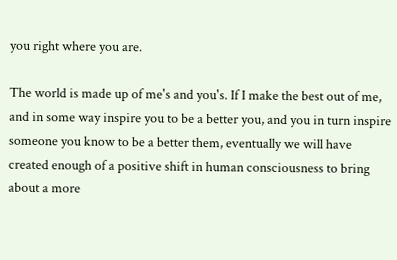you right where you are.

The world is made up of me's and you's. If I make the best out of me, and in some way inspire you to be a better you, and you in turn inspire someone you know to be a better them, eventually we will have created enough of a positive shift in human consciousness to bring about a more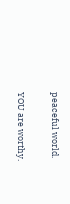peaceful world.

YOU are worthy.